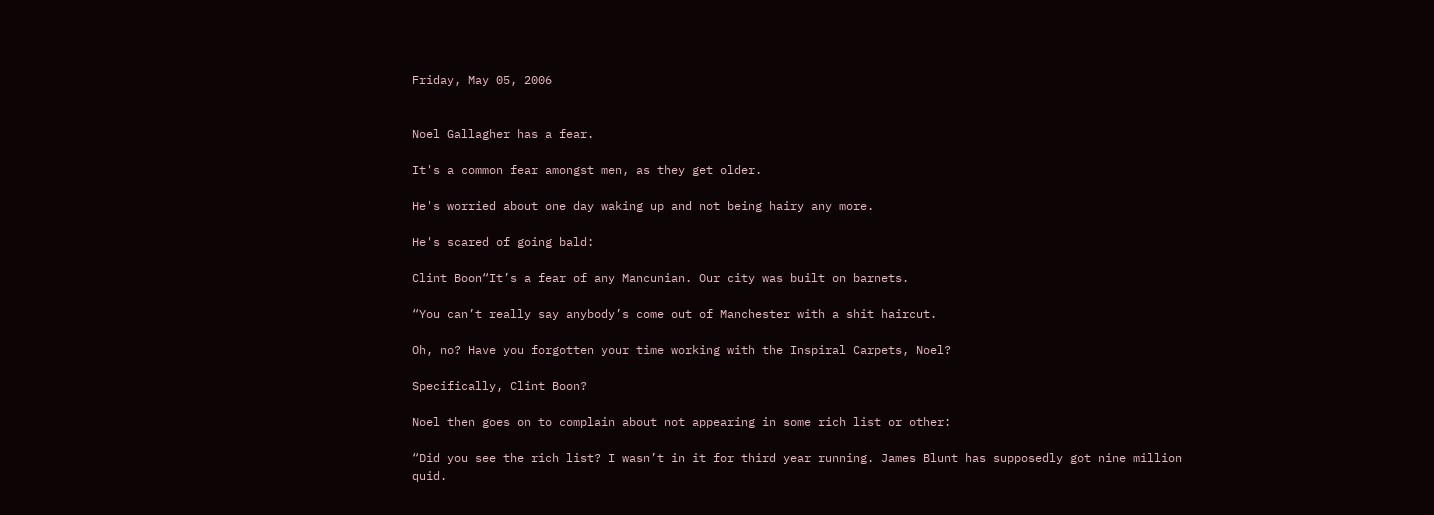Friday, May 05, 2006


Noel Gallagher has a fear.

It's a common fear amongst men, as they get older.

He's worried about one day waking up and not being hairy any more.

He's scared of going bald:

Clint Boon“It’s a fear of any Mancunian. Our city was built on barnets.

“You can’t really say anybody’s come out of Manchester with a shit haircut.

Oh, no? Have you forgotten your time working with the Inspiral Carpets, Noel?

Specifically, Clint Boon?

Noel then goes on to complain about not appearing in some rich list or other:

“Did you see the rich list? I wasn’t in it for third year running. James Blunt has supposedly got nine million quid.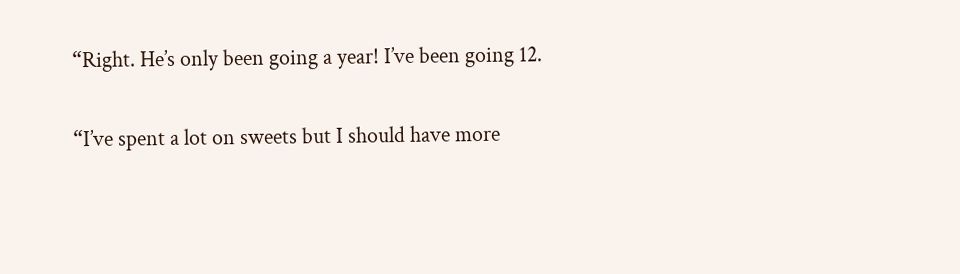“Right. He’s only been going a year! I’ve been going 12.

“I’ve spent a lot on sweets but I should have more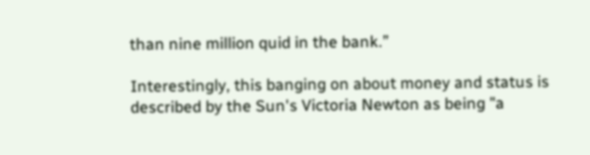than nine million quid in the bank.”

Interestingly, this banging on about money and status is described by the Sun's Victoria Newton as being "a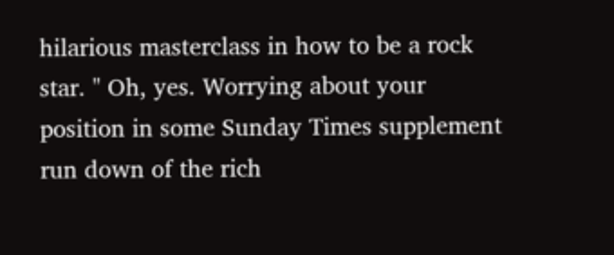hilarious masterclass in how to be a rock star. " Oh, yes. Worrying about your position in some Sunday Times supplement run down of the rich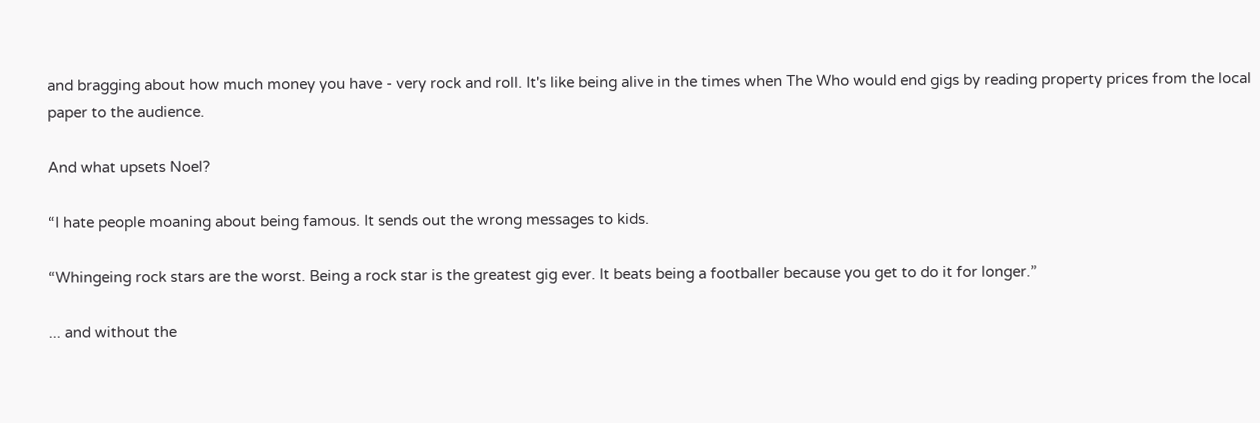and bragging about how much money you have - very rock and roll. It's like being alive in the times when The Who would end gigs by reading property prices from the local paper to the audience.

And what upsets Noel?

“I hate people moaning about being famous. It sends out the wrong messages to kids.

“Whingeing rock stars are the worst. Being a rock star is the greatest gig ever. It beats being a footballer because you get to do it for longer.”

... and without the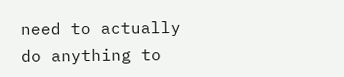need to actually do anything to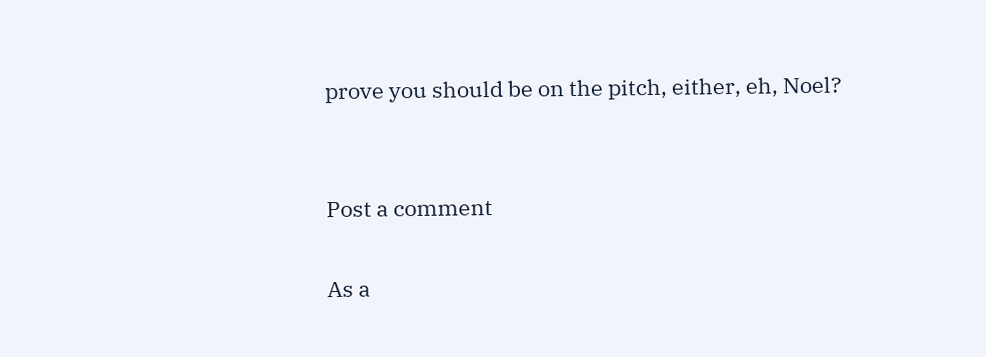prove you should be on the pitch, either, eh, Noel?


Post a comment

As a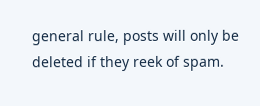general rule, posts will only be deleted if they reek of spam.